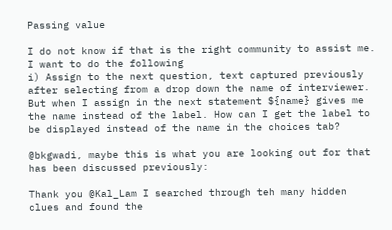Passing value

I do not know if that is the right community to assist me. I want to do the following
i) Assign to the next question, text captured previously after selecting from a drop down the name of interviewer. But when I assign in the next statement ${name} gives me the name instead of the label. How can I get the label to be displayed instead of the name in the choices tab?

@bkgwadi, maybe this is what you are looking out for that has been discussed previously:

Thank you @Kal_Lam I searched through teh many hidden clues and found the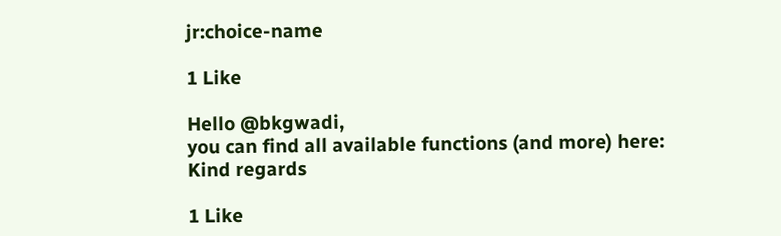jr:choice-name

1 Like

Hello @bkgwadi,
you can find all available functions (and more) here:
Kind regards

1 Like